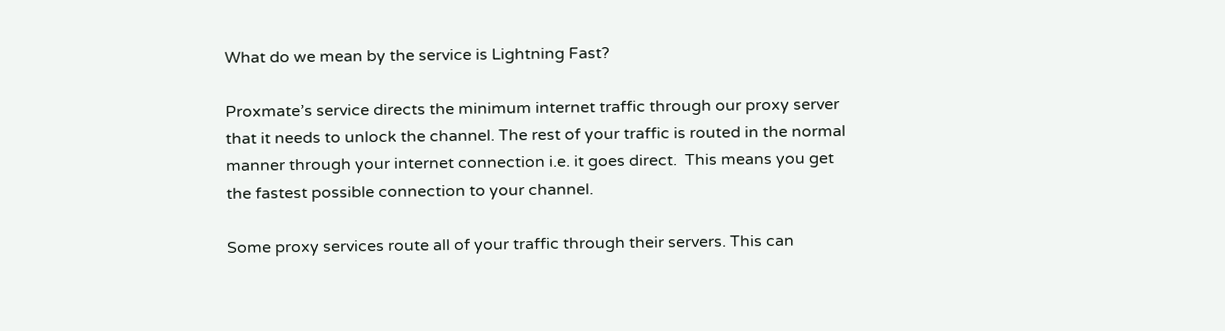What do we mean by the service is Lightning Fast?

Proxmate’s service directs the minimum internet traffic through our proxy server that it needs to unlock the channel. The rest of your traffic is routed in the normal manner through your internet connection i.e. it goes direct.  This means you get the fastest possible connection to your channel.

Some proxy services route all of your traffic through their servers. This can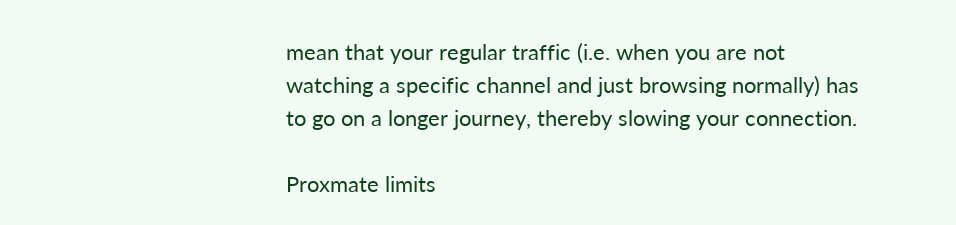mean that your regular traffic (i.e. when you are not watching a specific channel and just browsing normally) has to go on a longer journey, thereby slowing your connection.

Proxmate limits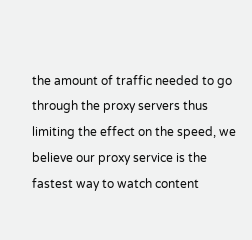the amount of traffic needed to go through the proxy servers thus limiting the effect on the speed, we believe our proxy service is the fastest way to watch content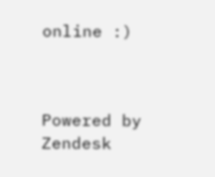online :)



Powered by Zendesk